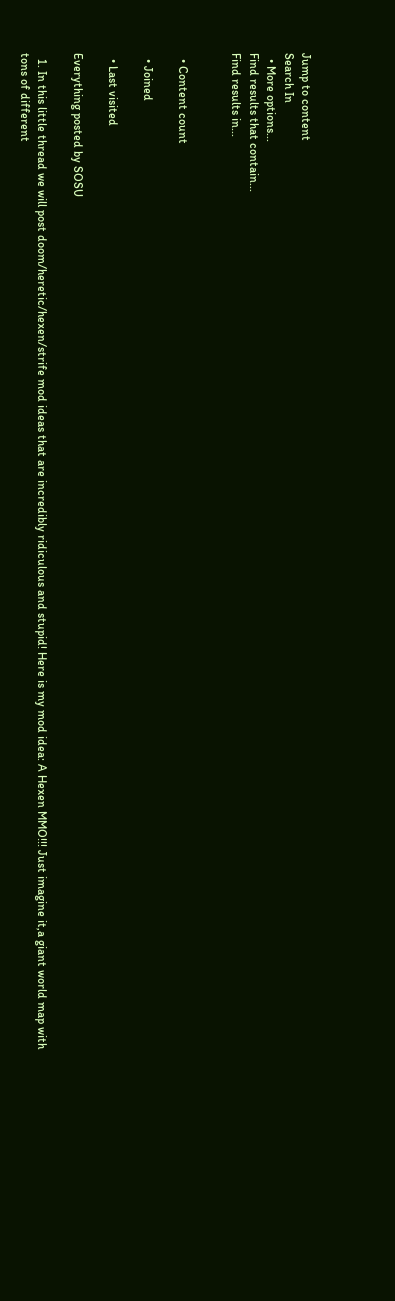Jump to content
Search In
  • More options...
Find results that contain...
Find results in...


  • Content count

  • Joined

  • Last visited

Everything posted by SOSU

  1. In this little thread we will post doom/heretic/hexen/strife mod ideas that are incredibly ridiculous and stupid! Here is my mod idea: A Hexen MMO!!! Just imagine it,a giant world map with tons of different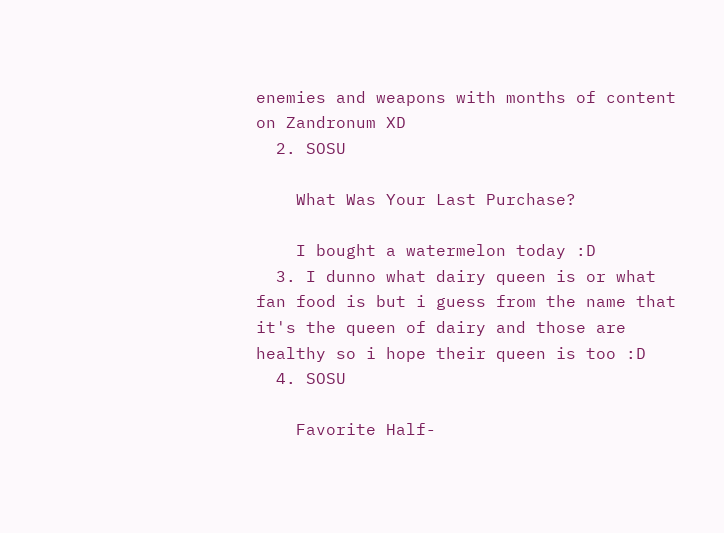enemies and weapons with months of content on Zandronum XD
  2. SOSU

    What Was Your Last Purchase?

    I bought a watermelon today :D
  3. I dunno what dairy queen is or what fan food is but i guess from the name that it's the queen of dairy and those are healthy so i hope their queen is too :D
  4. SOSU

    Favorite Half-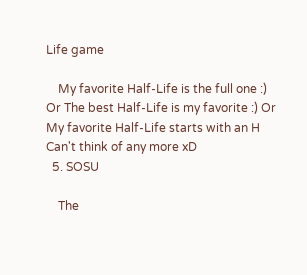Life game

    My favorite Half-Life is the full one :) Or The best Half-Life is my favorite :) Or My favorite Half-Life starts with an H Can't think of any more xD
  5. SOSU

    The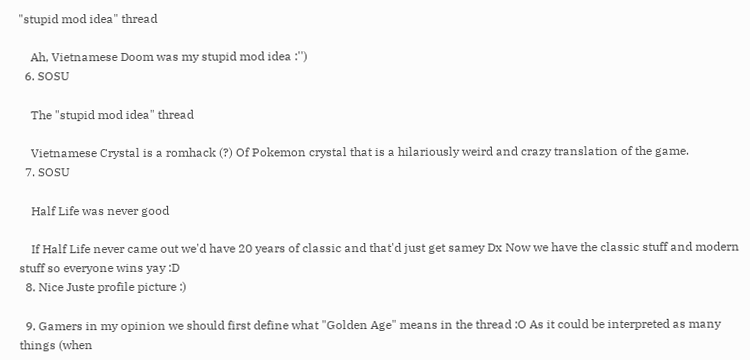"stupid mod idea" thread

    Ah, Vietnamese Doom was my stupid mod idea :'')
  6. SOSU

    The "stupid mod idea" thread

    Vietnamese Crystal is a romhack (?) Of Pokemon crystal that is a hilariously weird and crazy translation of the game.
  7. SOSU

    Half Life was never good

    If Half Life never came out we'd have 20 years of classic and that'd just get samey Dx Now we have the classic stuff and modern stuff so everyone wins yay :D
  8. Nice Juste profile picture :)

  9. Gamers in my opinion we should first define what "Golden Age" means in the thread :O As it could be interpreted as many things (when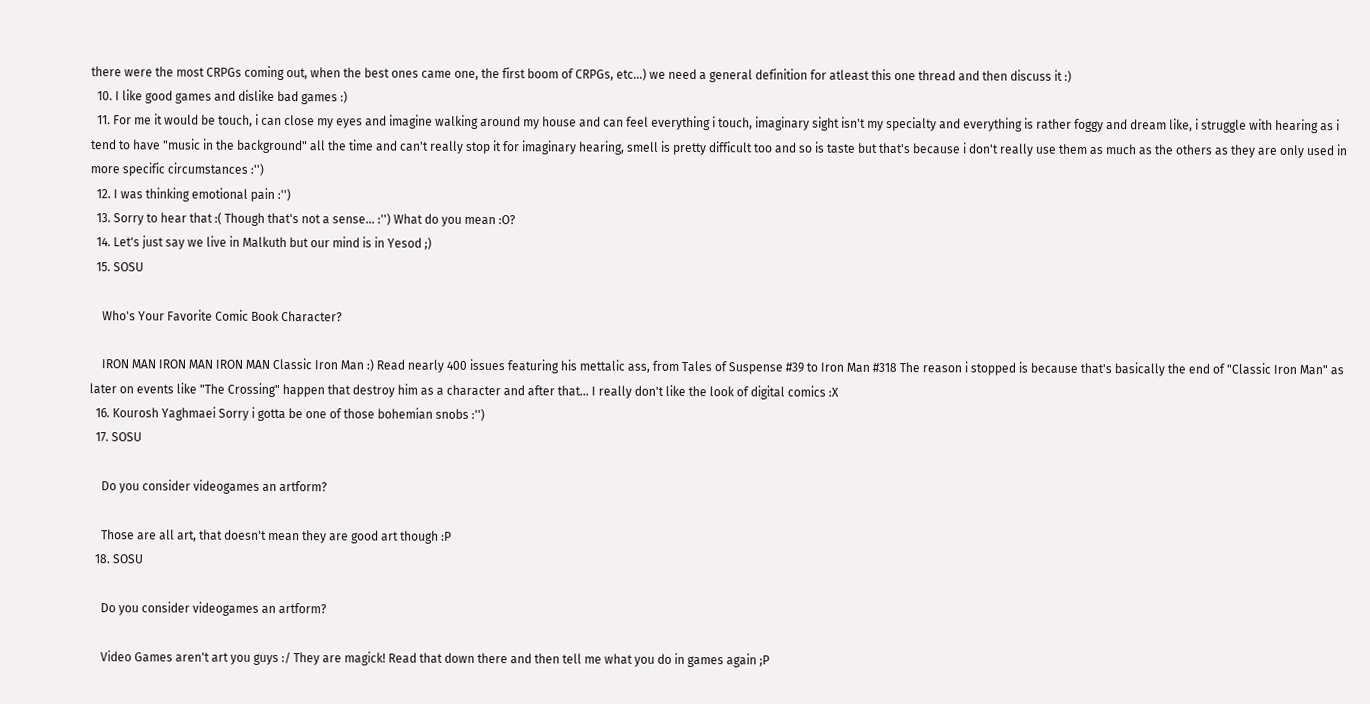there were the most CRPGs coming out, when the best ones came one, the first boom of CRPGs, etc...) we need a general definition for atleast this one thread and then discuss it :)
  10. I like good games and dislike bad games :)
  11. For me it would be touch, i can close my eyes and imagine walking around my house and can feel everything i touch, imaginary sight isn't my specialty and everything is rather foggy and dream like, i struggle with hearing as i tend to have "music in the background" all the time and can't really stop it for imaginary hearing, smell is pretty difficult too and so is taste but that's because i don't really use them as much as the others as they are only used in more specific circumstances :'')
  12. I was thinking emotional pain :'')
  13. Sorry to hear that :( Though that's not a sense... :'') What do you mean :O?
  14. Let's just say we live in Malkuth but our mind is in Yesod ;)
  15. SOSU

    Who's Your Favorite Comic Book Character?

    IRON MAN IRON MAN IRON MAN Classic Iron Man :) Read nearly 400 issues featuring his mettalic ass, from Tales of Suspense #39 to Iron Man #318 The reason i stopped is because that's basically the end of "Classic Iron Man" as later on events like "The Crossing" happen that destroy him as a character and after that... I really don't like the look of digital comics :X
  16. Kourosh Yaghmaei Sorry i gotta be one of those bohemian snobs :'')
  17. SOSU

    Do you consider videogames an artform?

    Those are all art, that doesn't mean they are good art though :P
  18. SOSU

    Do you consider videogames an artform?

    Video Games aren't art you guys :/ They are magick! Read that down there and then tell me what you do in games again ;P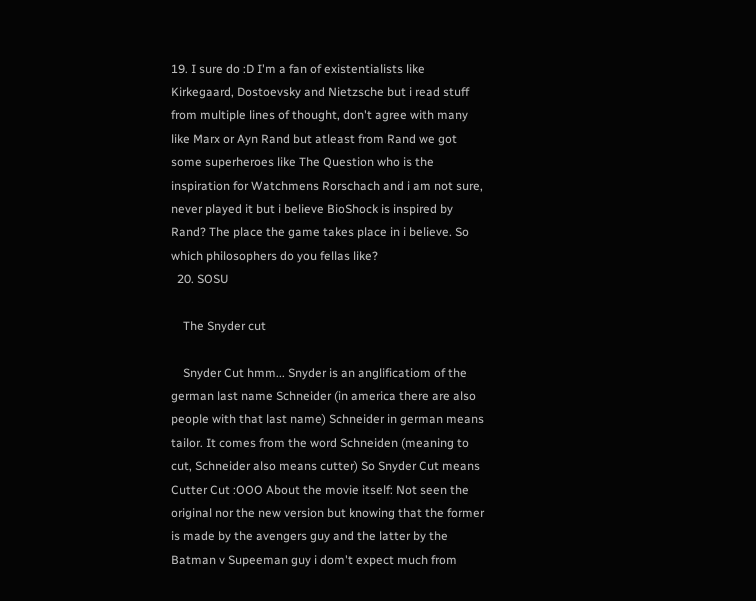19. I sure do :D I'm a fan of existentialists like Kirkegaard, Dostoevsky and Nietzsche but i read stuff from multiple lines of thought, don't agree with many like Marx or Ayn Rand but atleast from Rand we got some superheroes like The Question who is the inspiration for Watchmens Rorschach and i am not sure, never played it but i believe BioShock is inspired by Rand? The place the game takes place in i believe. So which philosophers do you fellas like?
  20. SOSU

    The Snyder cut

    Snyder Cut hmm... Snyder is an anglificatiom of the german last name Schneider (in america there are also people with that last name) Schneider in german means tailor. It comes from the word Schneiden (meaning to cut, Schneider also means cutter) So Snyder Cut means Cutter Cut :OOO About the movie itself: Not seen the original nor the new version but knowing that the former is made by the avengers guy and the latter by the Batman v Supeeman guy i dom't expect much from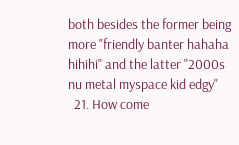both besides the former being more "friendly banter hahaha hihihi" and the latter "2000s nu metal myspace kid edgy"
  21. How come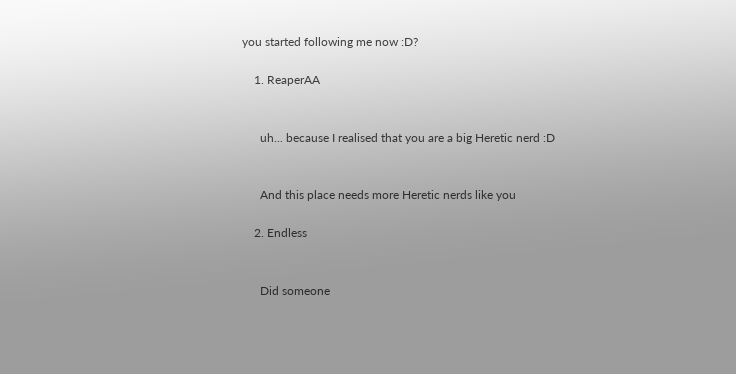you started following me now :D?

    1. ReaperAA


      uh... because I realised that you are a big Heretic nerd :D


      And this place needs more Heretic nerds like you

    2. Endless


      Did someone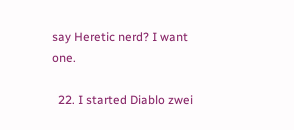say Heretic nerd? I want one.

  22. I started Diablo zwei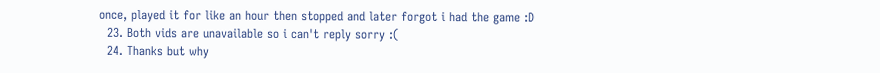once, played it for like an hour then stopped and later forgot i had the game :D
  23. Both vids are unavailable so i can't reply sorry :(
  24. Thanks but why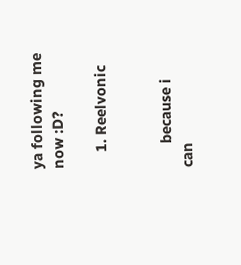ya following me now :D?

    1. Reelvonic


      because i can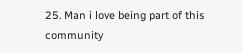25. Man i love being part of this community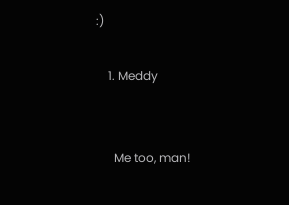:)

    1. Meddy


      Me too, man!